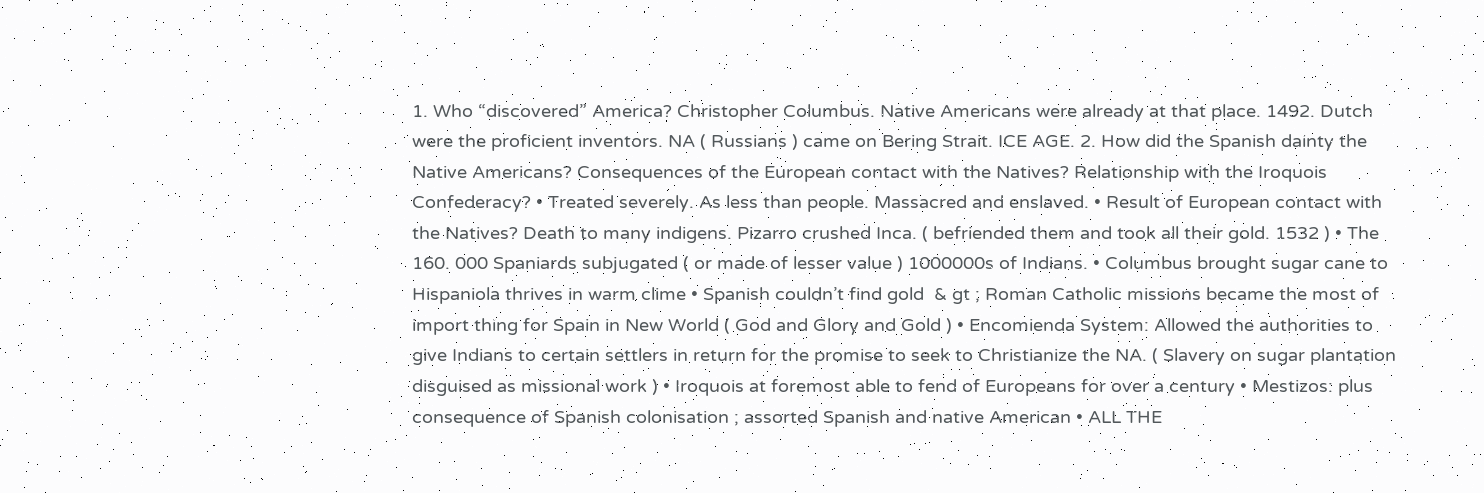1. Who “discovered” America? Christopher Columbus. Native Americans were already at that place. 1492. Dutch were the proficient inventors. NA ( Russians ) came on Bering Strait. ICE AGE. 2. How did the Spanish dainty the Native Americans? Consequences of the European contact with the Natives? Relationship with the Iroquois Confederacy? • Treated severely. As less than people. Massacred and enslaved. • Result of European contact with the Natives? Death to many indigens. Pizarro crushed Inca. ( befriended them and took all their gold. 1532 ) • The 160. 000 Spaniards subjugated ( or made of lesser value ) 1000000s of Indians. • Columbus brought sugar cane to Hispaniola thrives in warm clime • Spanish couldn’t find gold  & gt ; Roman Catholic missions became the most of import thing for Spain in New World ( God and Glory and Gold ) • Encomienda System: Allowed the authorities to give Indians to certain settlers in return for the promise to seek to Christianize the NA. ( Slavery on sugar plantation disguised as missional work ) • Iroquois at foremost able to fend of Europeans for over a century • Mestizos: plus consequence of Spanish colonisation ; assorted Spanish and native American • ALL THE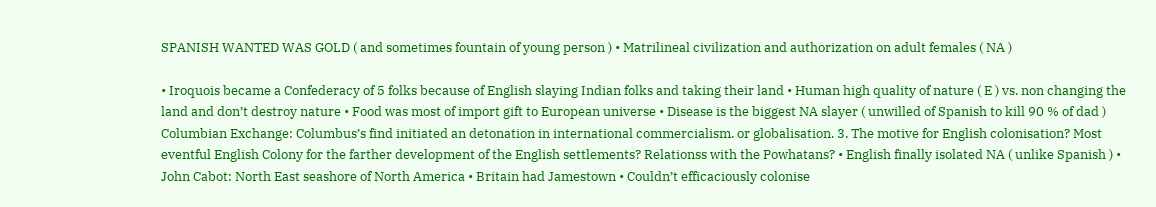SPANISH WANTED WAS GOLD ( and sometimes fountain of young person ) • Matrilineal civilization and authorization on adult females ( NA )

• Iroquois became a Confederacy of 5 folks because of English slaying Indian folks and taking their land • Human high quality of nature ( E ) vs. non changing the land and don’t destroy nature • Food was most of import gift to European universe • Disease is the biggest NA slayer ( unwilled of Spanish to kill 90 % of dad ) Columbian Exchange: Columbus’s find initiated an detonation in international commercialism. or globalisation. 3. The motive for English colonisation? Most eventful English Colony for the farther development of the English settlements? Relationss with the Powhatans? • English finally isolated NA ( unlike Spanish ) • John Cabot: North East seashore of North America • Britain had Jamestown • Couldn’t efficaciously colonise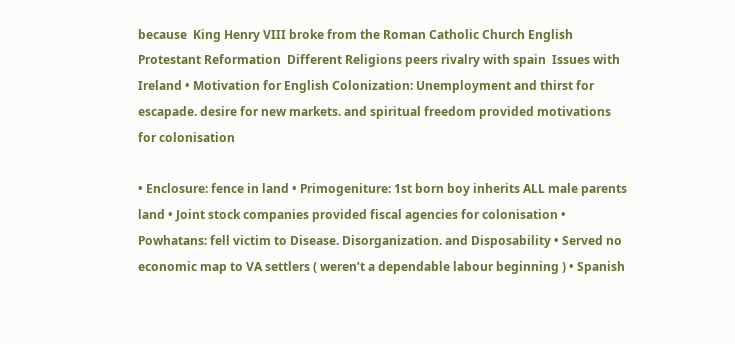because  King Henry VIII broke from the Roman Catholic Church English Protestant Reformation  Different Religions peers rivalry with spain  Issues with Ireland • Motivation for English Colonization: Unemployment and thirst for escapade. desire for new markets. and spiritual freedom provided motivations for colonisation

• Enclosure: fence in land • Primogeniture: 1st born boy inherits ALL male parents land • Joint stock companies provided fiscal agencies for colonisation • Powhatans: fell victim to Disease. Disorganization. and Disposability • Served no economic map to VA settlers ( weren’t a dependable labour beginning ) • Spanish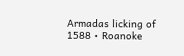Armadas licking of 1588 • Roanoke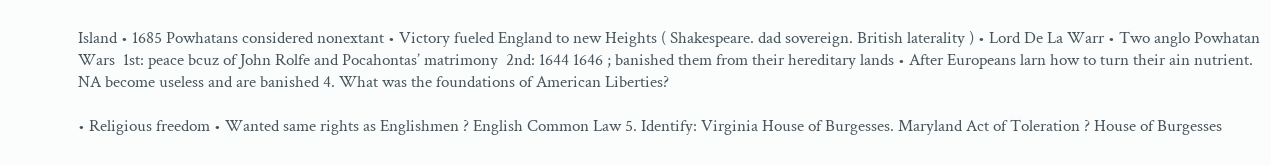Island • 1685 Powhatans considered nonextant • Victory fueled England to new Heights ( Shakespeare. dad sovereign. British laterality ) • Lord De La Warr • Two anglo Powhatan Wars  1st: peace bcuz of John Rolfe and Pocahontas’ matrimony  2nd: 1644 1646 ; banished them from their hereditary lands • After Europeans larn how to turn their ain nutrient. NA become useless and are banished 4. What was the foundations of American Liberties?

• Religious freedom • Wanted same rights as Englishmen ? English Common Law 5. Identify: Virginia House of Burgesses. Maryland Act of Toleration ? House of Burgesses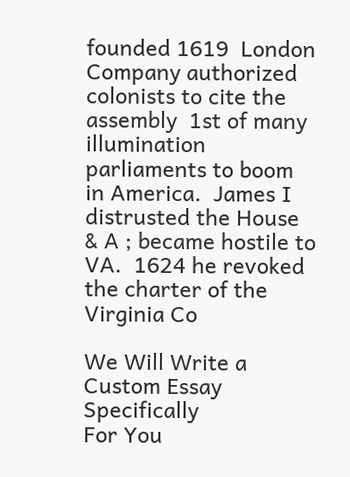founded 1619  London Company authorized colonists to cite the assembly  1st of many illumination parliaments to boom in America.  James I distrusted the House & A ; became hostile to VA.  1624 he revoked the charter of the Virginia Co

We Will Write a Custom Essay Specifically
For You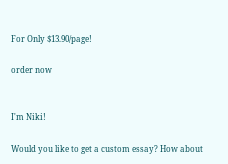For Only $13.90/page!

order now


I'm Niki!

Would you like to get a custom essay? How about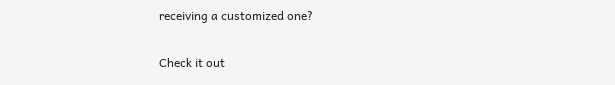receiving a customized one?

Check it out